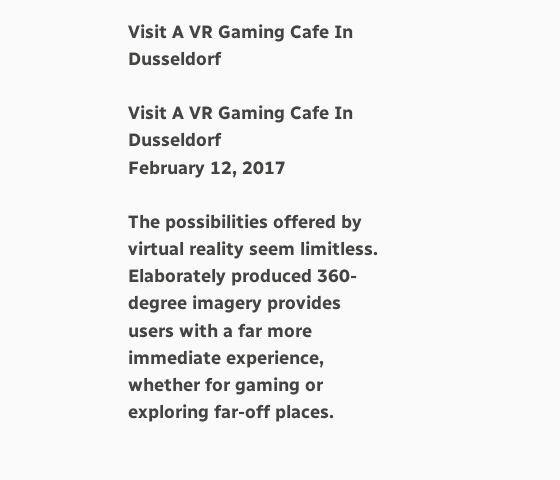Visit A VR Gaming Cafe In Dusseldorf

Visit A VR Gaming Cafe In Dusseldorf
February 12, 2017

The possibilities offered by virtual reality seem limitless. Elaborately produced 360-degree imagery provides users with a far more immediate experience, whether for gaming or exploring far-off places.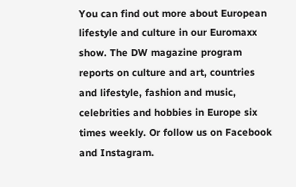You can find out more about European lifestyle and culture in our Euromaxx show. The DW magazine program reports on culture and art, countries and lifestyle, fashion and music, celebrities and hobbies in Europe six times weekly. Or follow us on Facebook and Instagram.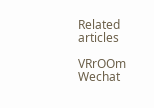Related articles

VRrOOm Wechat